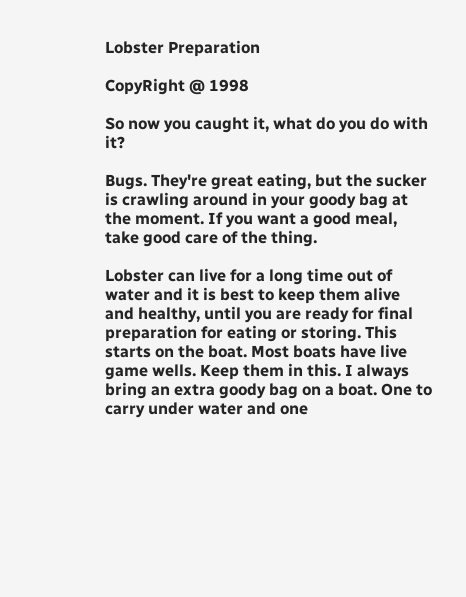Lobster Preparation

CopyRight @ 1998

So now you caught it, what do you do with it?

Bugs. They're great eating, but the sucker is crawling around in your goody bag at the moment. If you want a good meal, take good care of the thing.

Lobster can live for a long time out of water and it is best to keep them alive and healthy, until you are ready for final preparation for eating or storing. This starts on the boat. Most boats have live game wells. Keep them in this. I always bring an extra goody bag on a boat. One to carry under water and one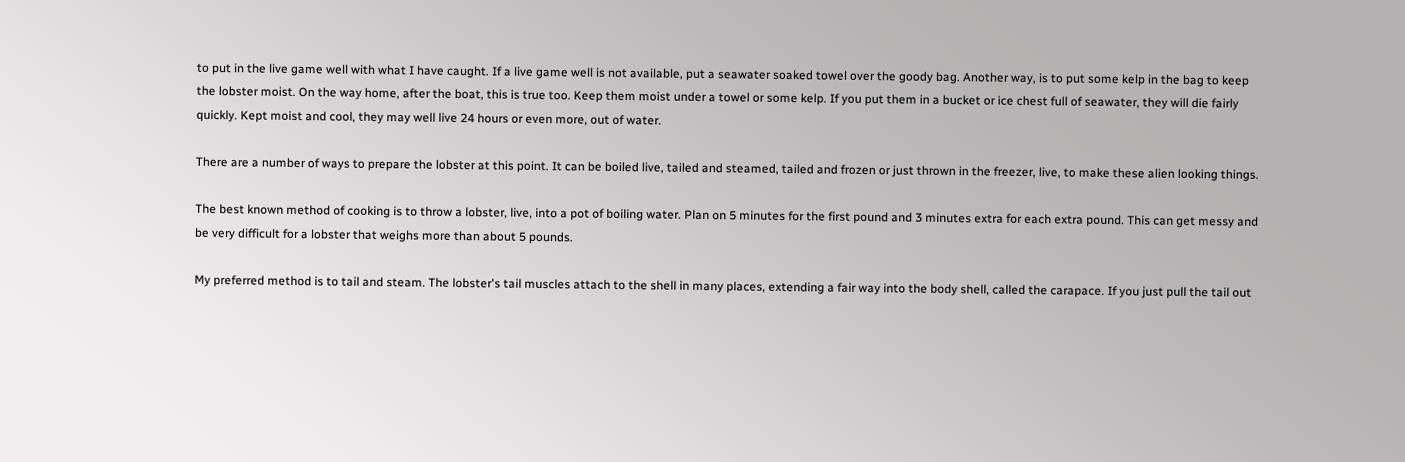to put in the live game well with what I have caught. If a live game well is not available, put a seawater soaked towel over the goody bag. Another way, is to put some kelp in the bag to keep the lobster moist. On the way home, after the boat, this is true too. Keep them moist under a towel or some kelp. If you put them in a bucket or ice chest full of seawater, they will die fairly quickly. Kept moist and cool, they may well live 24 hours or even more, out of water.

There are a number of ways to prepare the lobster at this point. It can be boiled live, tailed and steamed, tailed and frozen or just thrown in the freezer, live, to make these alien looking things.

The best known method of cooking is to throw a lobster, live, into a pot of boiling water. Plan on 5 minutes for the first pound and 3 minutes extra for each extra pound. This can get messy and be very difficult for a lobster that weighs more than about 5 pounds.

My preferred method is to tail and steam. The lobster's tail muscles attach to the shell in many places, extending a fair way into the body shell, called the carapace. If you just pull the tail out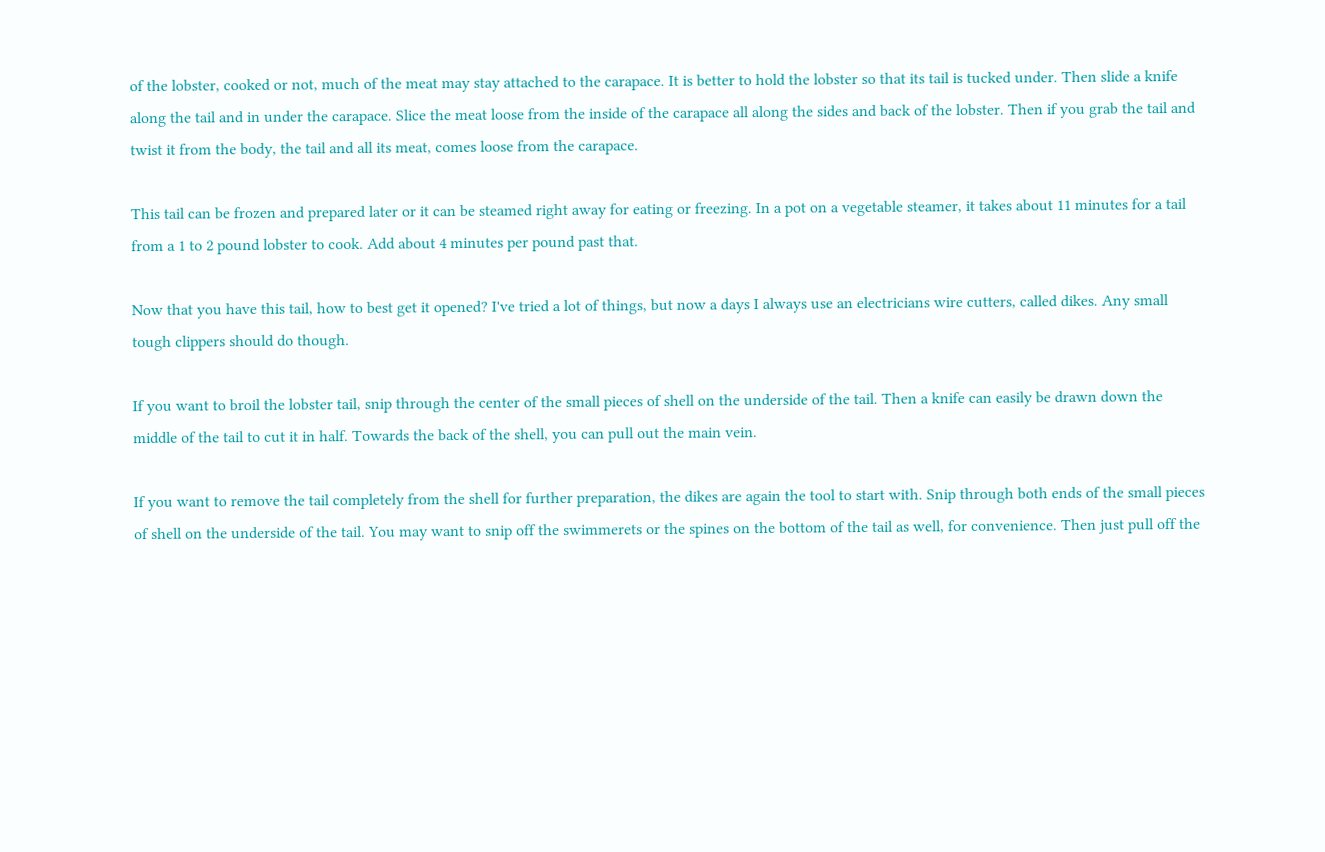of the lobster, cooked or not, much of the meat may stay attached to the carapace. It is better to hold the lobster so that its tail is tucked under. Then slide a knife along the tail and in under the carapace. Slice the meat loose from the inside of the carapace all along the sides and back of the lobster. Then if you grab the tail and twist it from the body, the tail and all its meat, comes loose from the carapace.

This tail can be frozen and prepared later or it can be steamed right away for eating or freezing. In a pot on a vegetable steamer, it takes about 11 minutes for a tail from a 1 to 2 pound lobster to cook. Add about 4 minutes per pound past that.

Now that you have this tail, how to best get it opened? I've tried a lot of things, but now a days I always use an electricians wire cutters, called dikes. Any small tough clippers should do though.

If you want to broil the lobster tail, snip through the center of the small pieces of shell on the underside of the tail. Then a knife can easily be drawn down the middle of the tail to cut it in half. Towards the back of the shell, you can pull out the main vein.

If you want to remove the tail completely from the shell for further preparation, the dikes are again the tool to start with. Snip through both ends of the small pieces of shell on the underside of the tail. You may want to snip off the swimmerets or the spines on the bottom of the tail as well, for convenience. Then just pull off the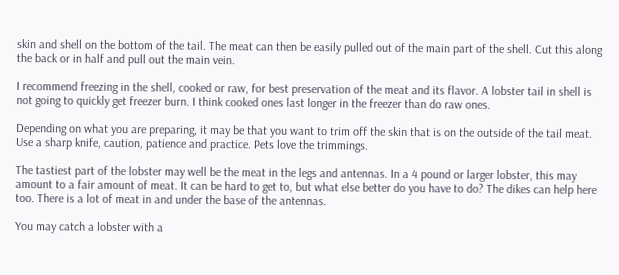skin and shell on the bottom of the tail. The meat can then be easily pulled out of the main part of the shell. Cut this along the back or in half and pull out the main vein.

I recommend freezing in the shell, cooked or raw, for best preservation of the meat and its flavor. A lobster tail in shell is not going to quickly get freezer burn. I think cooked ones last longer in the freezer than do raw ones.

Depending on what you are preparing, it may be that you want to trim off the skin that is on the outside of the tail meat. Use a sharp knife, caution, patience and practice. Pets love the trimmings.

The tastiest part of the lobster may well be the meat in the legs and antennas. In a 4 pound or larger lobster, this may amount to a fair amount of meat. It can be hard to get to, but what else better do you have to do? The dikes can help here too. There is a lot of meat in and under the base of the antennas.

You may catch a lobster with a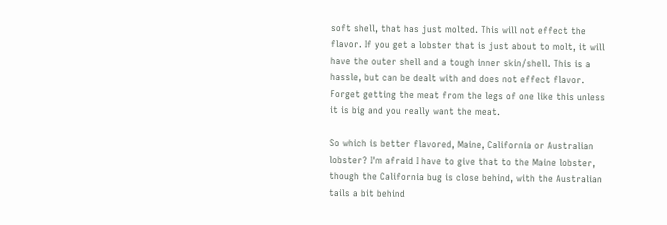soft shell, that has just molted. This will not effect the flavor. If you get a lobster that is just about to molt, it will have the outer shell and a tough inner skin/shell. This is a hassle, but can be dealt with and does not effect flavor. Forget getting the meat from the legs of one like this unless it is big and you really want the meat.

So which is better flavored, Maine, California or Australian lobster? I'm afraid I have to give that to the Maine lobster, though the California bug is close behind, with the Australian tails a bit behind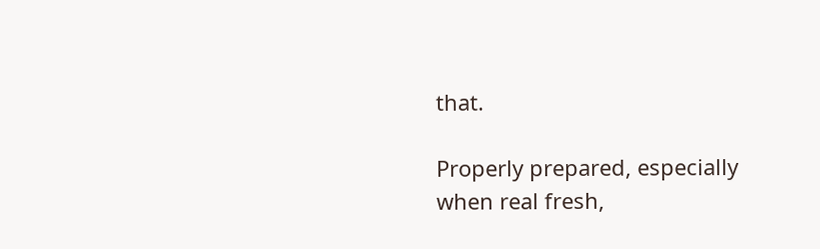that.

Properly prepared, especially when real fresh,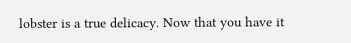lobster is a true delicacy. Now that you have it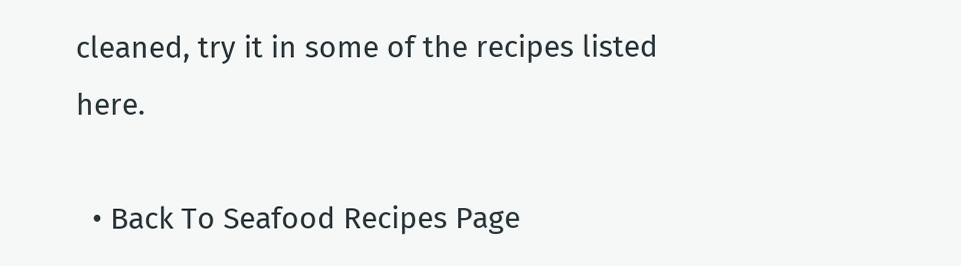cleaned, try it in some of the recipes listed here.

  • Back To Seafood Recipes Page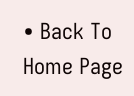• Back To Home Page